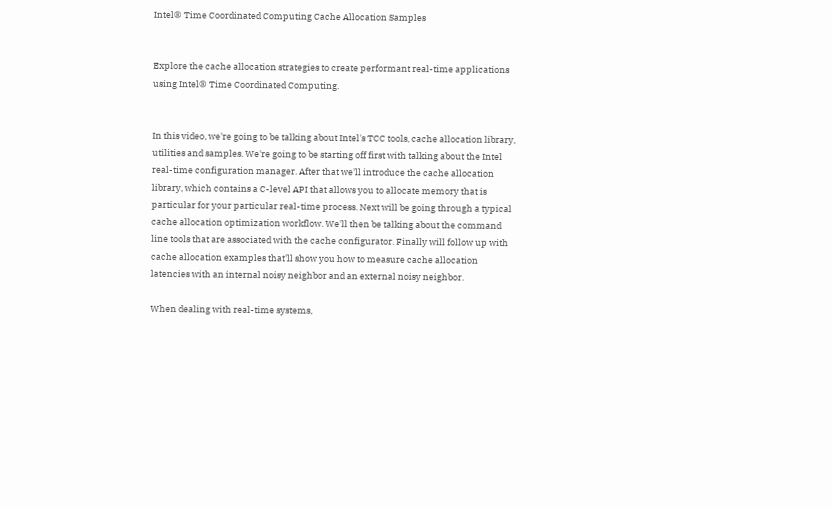Intel® Time Coordinated Computing Cache Allocation Samples


Explore the cache allocation strategies to create performant real-time applications using Intel® Time Coordinated Computing.


In this video, we're going to be talking about Intel's TCC tools, cache allocation library, utilities and samples. We're going to be starting off first with talking about the Intel real-time configuration manager. After that we'll introduce the cache allocation library, which contains a C-level API that allows you to allocate memory that is particular for your particular real-time process. Next will be going through a typical cache allocation optimization workflow. We'll then be talking about the command line tools that are associated with the cache configurator. Finally will follow up with cache allocation examples that'll show you how to measure cache allocation latencies with an internal noisy neighbor and an external noisy neighbor.

When dealing with real-time systems,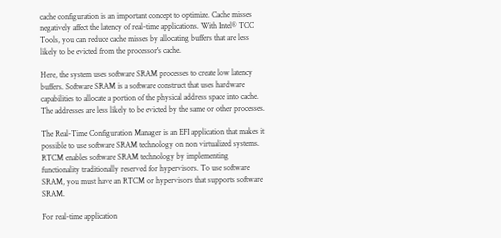cache configuration is an important concept to optimize. Cache misses negatively affect the latency of real-time applications. With Intel® TCC Tools, you can reduce cache misses by allocating buffers that are less likely to be evicted from the processor's cache.

Here, the system uses software SRAM processes to create low latency buffers. Software SRAM is a software construct that uses hardware capabilities to allocate a portion of the physical address space into cache. The addresses are less likely to be evicted by the same or other processes.

The Real-Time Configuration Manager is an EFI application that makes it possible to use software SRAM technology on non virtualized systems. RTCM enables software SRAM technology by implementing functionality traditionally reserved for hypervisors. To use software SRAM, you must have an RTCM or hypervisors that supports software SRAM.

For real-time application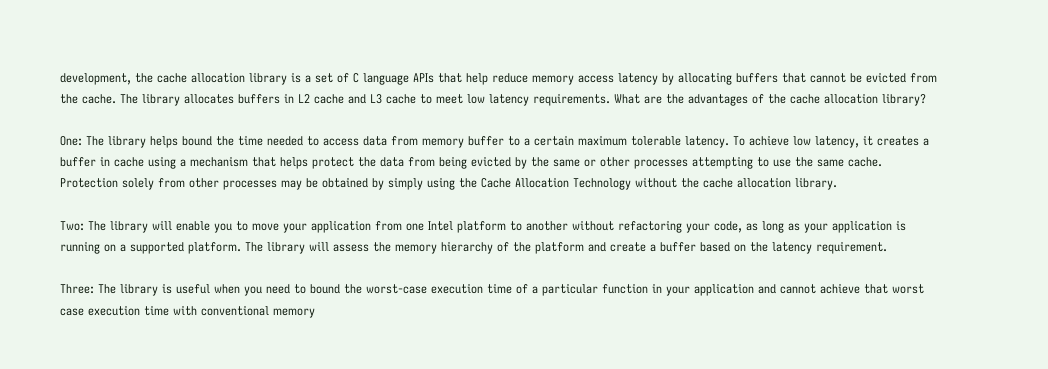development, the cache allocation library is a set of C language APIs that help reduce memory access latency by allocating buffers that cannot be evicted from the cache. The library allocates buffers in L2 cache and L3 cache to meet low latency requirements. What are the advantages of the cache allocation library?

One: The library helps bound the time needed to access data from memory buffer to a certain maximum tolerable latency. To achieve low latency, it creates a buffer in cache using a mechanism that helps protect the data from being evicted by the same or other processes attempting to use the same cache. Protection solely from other processes may be obtained by simply using the Cache Allocation Technology without the cache allocation library.

Two: The library will enable you to move your application from one Intel platform to another without refactoring your code, as long as your application is running on a supported platform. The library will assess the memory hierarchy of the platform and create a buffer based on the latency requirement.

Three: The library is useful when you need to bound the worst-case execution time of a particular function in your application and cannot achieve that worst case execution time with conventional memory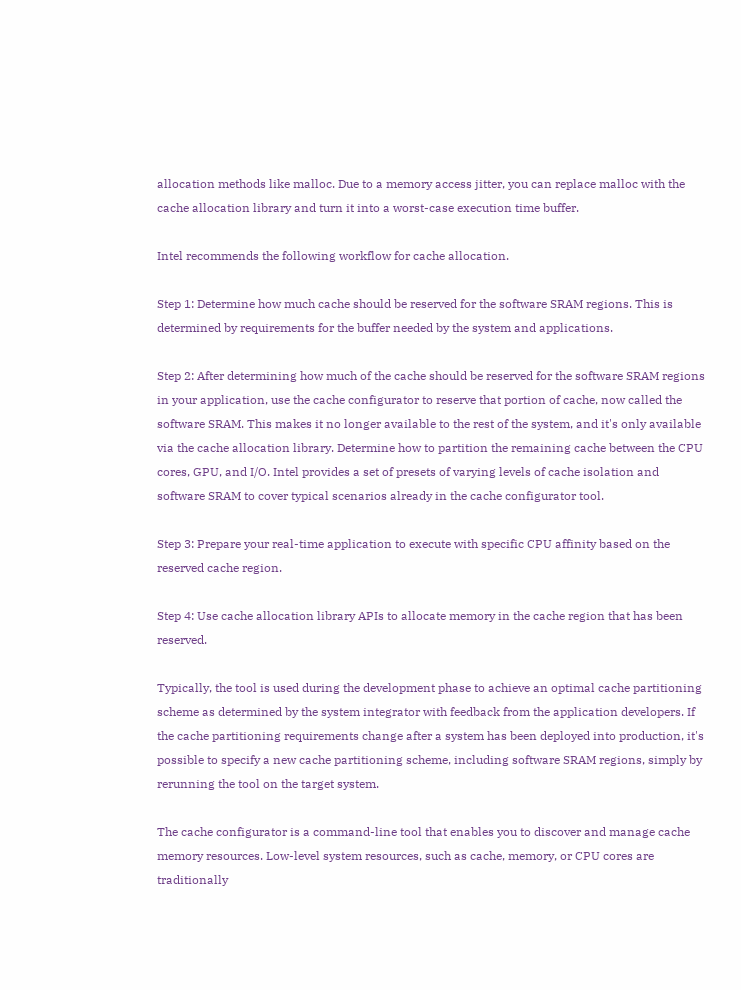allocation methods like malloc. Due to a memory access jitter, you can replace malloc with the cache allocation library and turn it into a worst-case execution time buffer.

Intel recommends the following workflow for cache allocation.

Step 1: Determine how much cache should be reserved for the software SRAM regions. This is determined by requirements for the buffer needed by the system and applications.

Step 2: After determining how much of the cache should be reserved for the software SRAM regions in your application, use the cache configurator to reserve that portion of cache, now called the software SRAM. This makes it no longer available to the rest of the system, and it's only available via the cache allocation library. Determine how to partition the remaining cache between the CPU cores, GPU, and I/O. Intel provides a set of presets of varying levels of cache isolation and software SRAM to cover typical scenarios already in the cache configurator tool.

Step 3: Prepare your real-time application to execute with specific CPU affinity based on the reserved cache region.

Step 4: Use cache allocation library APIs to allocate memory in the cache region that has been reserved.

Typically, the tool is used during the development phase to achieve an optimal cache partitioning scheme as determined by the system integrator with feedback from the application developers. If the cache partitioning requirements change after a system has been deployed into production, it's possible to specify a new cache partitioning scheme, including software SRAM regions, simply by rerunning the tool on the target system.

The cache configurator is a command-line tool that enables you to discover and manage cache memory resources. Low-level system resources, such as cache, memory, or CPU cores are traditionally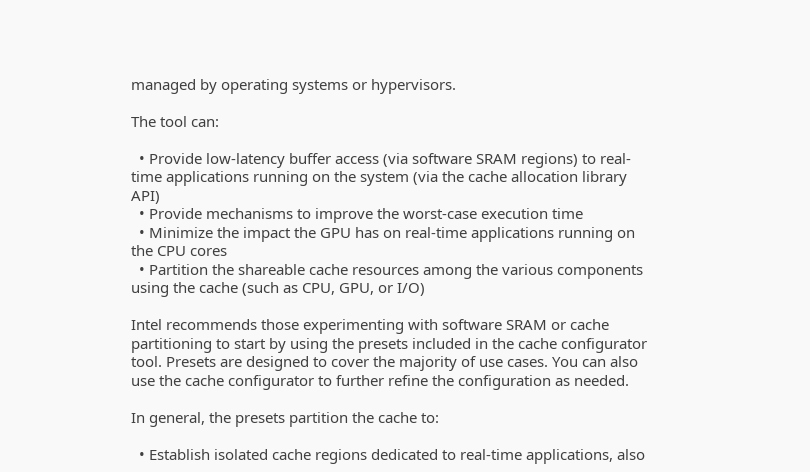managed by operating systems or hypervisors.

The tool can:

  • Provide low-latency buffer access (via software SRAM regions) to real-time applications running on the system (via the cache allocation library API)
  • Provide mechanisms to improve the worst-case execution time
  • Minimize the impact the GPU has on real-time applications running on the CPU cores
  • Partition the shareable cache resources among the various components using the cache (such as CPU, GPU, or I/O)

Intel recommends those experimenting with software SRAM or cache partitioning to start by using the presets included in the cache configurator tool. Presets are designed to cover the majority of use cases. You can also use the cache configurator to further refine the configuration as needed.

In general, the presets partition the cache to:

  • Establish isolated cache regions dedicated to real-time applications, also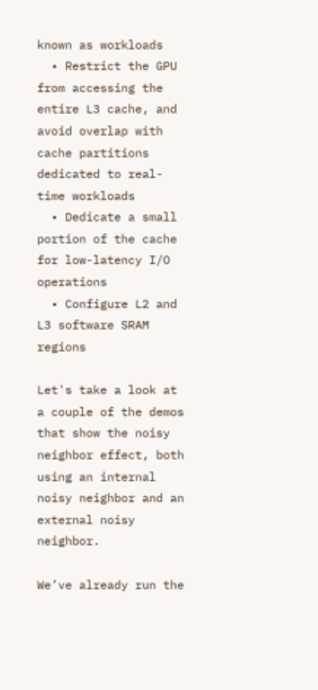known as workloads
  • Restrict the GPU from accessing the entire L3 cache, and avoid overlap with cache partitions dedicated to real-time workloads
  • Dedicate a small portion of the cache for low-latency I/O operations
  • Configure L2 and L3 software SRAM regions

Let's take a look at a couple of the demos that show the noisy neighbor effect, both using an internal noisy neighbor and an external noisy neighbor.

We’ve already run the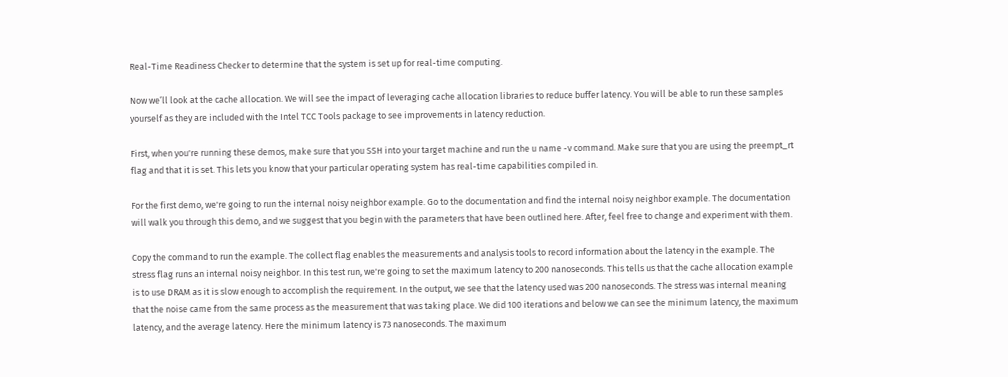Real-Time Readiness Checker to determine that the system is set up for real-time computing.

Now we’ll look at the cache allocation. We will see the impact of leveraging cache allocation libraries to reduce buffer latency. You will be able to run these samples yourself as they are included with the Intel TCC Tools package to see improvements in latency reduction.

First, when you're running these demos, make sure that you SSH into your target machine and run the u name -v command. Make sure that you are using the preempt_rt flag and that it is set. This lets you know that your particular operating system has real-time capabilities compiled in.

For the first demo, we're going to run the internal noisy neighbor example. Go to the documentation and find the internal noisy neighbor example. The documentation will walk you through this demo, and we suggest that you begin with the parameters that have been outlined here. After, feel free to change and experiment with them.

Copy the command to run the example. The collect flag enables the measurements and analysis tools to record information about the latency in the example. The stress flag runs an internal noisy neighbor. In this test run, we're going to set the maximum latency to 200 nanoseconds. This tells us that the cache allocation example is to use DRAM as it is slow enough to accomplish the requirement. In the output, we see that the latency used was 200 nanoseconds. The stress was internal meaning that the noise came from the same process as the measurement that was taking place. We did 100 iterations and below we can see the minimum latency, the maximum latency, and the average latency. Here the minimum latency is 73 nanoseconds. The maximum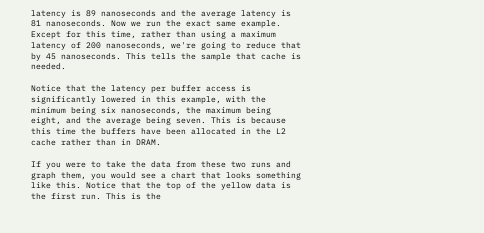latency is 89 nanoseconds and the average latency is 81 nanoseconds. Now we run the exact same example. Except for this time, rather than using a maximum latency of 200 nanoseconds, we're going to reduce that by 45 nanoseconds. This tells the sample that cache is needed.

Notice that the latency per buffer access is significantly lowered in this example, with the minimum being six nanoseconds, the maximum being eight, and the average being seven. This is because this time the buffers have been allocated in the L2 cache rather than in DRAM.

If you were to take the data from these two runs and graph them, you would see a chart that looks something like this. Notice that the top of the yellow data is the first run. This is the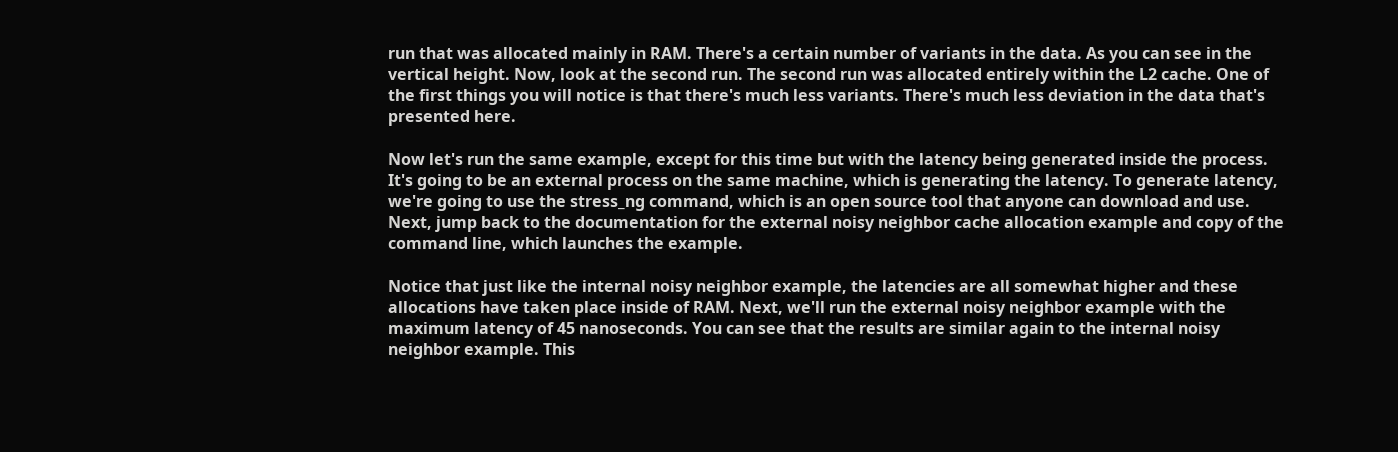run that was allocated mainly in RAM. There's a certain number of variants in the data. As you can see in the vertical height. Now, look at the second run. The second run was allocated entirely within the L2 cache. One of the first things you will notice is that there's much less variants. There's much less deviation in the data that's presented here.

Now let's run the same example, except for this time but with the latency being generated inside the process. It's going to be an external process on the same machine, which is generating the latency. To generate latency, we're going to use the stress_ng command, which is an open source tool that anyone can download and use. Next, jump back to the documentation for the external noisy neighbor cache allocation example and copy of the command line, which launches the example.

Notice that just like the internal noisy neighbor example, the latencies are all somewhat higher and these allocations have taken place inside of RAM. Next, we'll run the external noisy neighbor example with the maximum latency of 45 nanoseconds. You can see that the results are similar again to the internal noisy neighbor example. This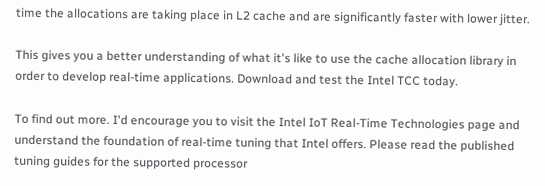time the allocations are taking place in L2 cache and are significantly faster with lower jitter.

This gives you a better understanding of what it's like to use the cache allocation library in order to develop real-time applications. Download and test the Intel TCC today.

To find out more. I'd encourage you to visit the Intel IoT Real-Time Technologies page and understand the foundation of real-time tuning that Intel offers. Please read the published tuning guides for the supported processor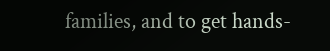families, and to get hands-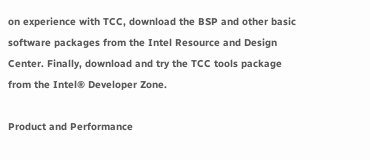on experience with TCC, download the BSP and other basic software packages from the Intel Resource and Design Center. Finally, download and try the TCC tools package from the Intel® Developer Zone.

Product and Performance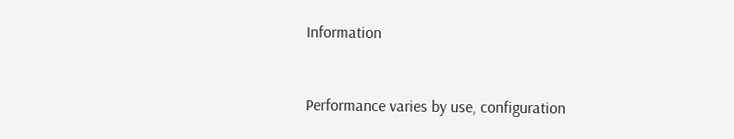Information


Performance varies by use, configuration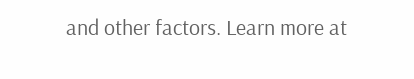and other factors. Learn more at